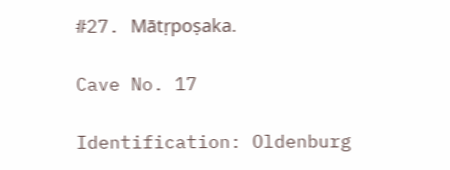#27. Mātṛpoṣaka.

Cave No. 17

Identification: Oldenburg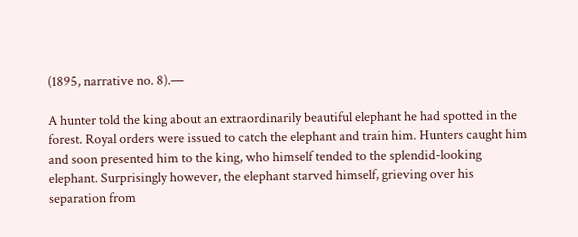(1895, narrative no. 8).—

A hunter told the king about an extraordinarily beautiful elephant he had spotted in the forest. Royal orders were issued to catch the elephant and train him. Hunters caught him and soon presented him to the king, who himself tended to the splendid-looking elephant. Surprisingly however, the elephant starved himself, grieving over his separation from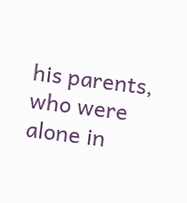his parents, who were alone in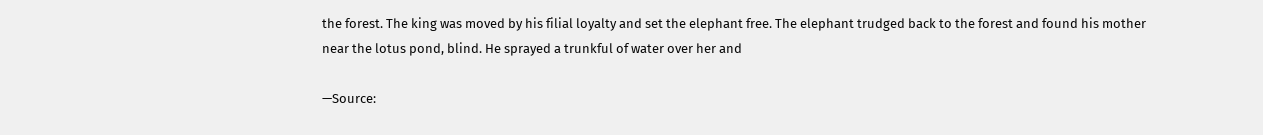the forest. The king was moved by his filial loyalty and set the elephant free. The elephant trudged back to the forest and found his mother near the lotus pond, blind. He sprayed a trunkful of water over her and

—Source: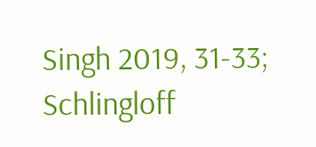Singh 2019, 31-33; Schlingloff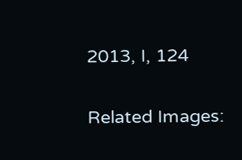2013, I, 124

Related Images: